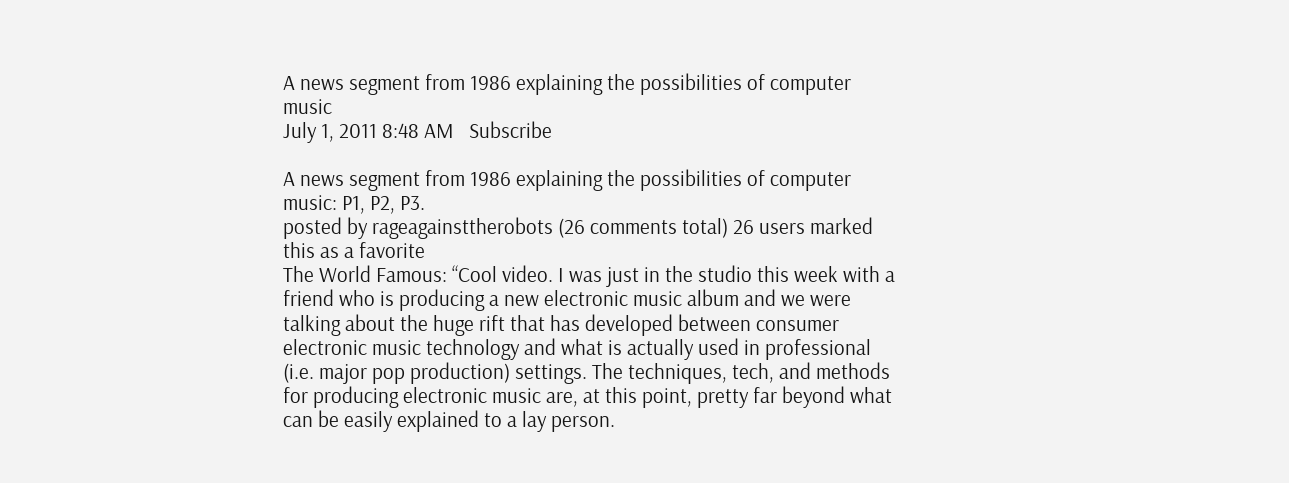A news segment from 1986 explaining the possibilities of computer music
July 1, 2011 8:48 AM   Subscribe

A news segment from 1986 explaining the possibilities of computer music: P1, P2, P3.
posted by rageagainsttherobots (26 comments total) 26 users marked this as a favorite
The World Famous: “Cool video. I was just in the studio this week with a friend who is producing a new electronic music album and we were talking about the huge rift that has developed between consumer electronic music technology and what is actually used in professional (i.e. major pop production) settings. The techniques, tech, and methods for producing electronic music are, at this point, pretty far beyond what can be easily explained to a lay person.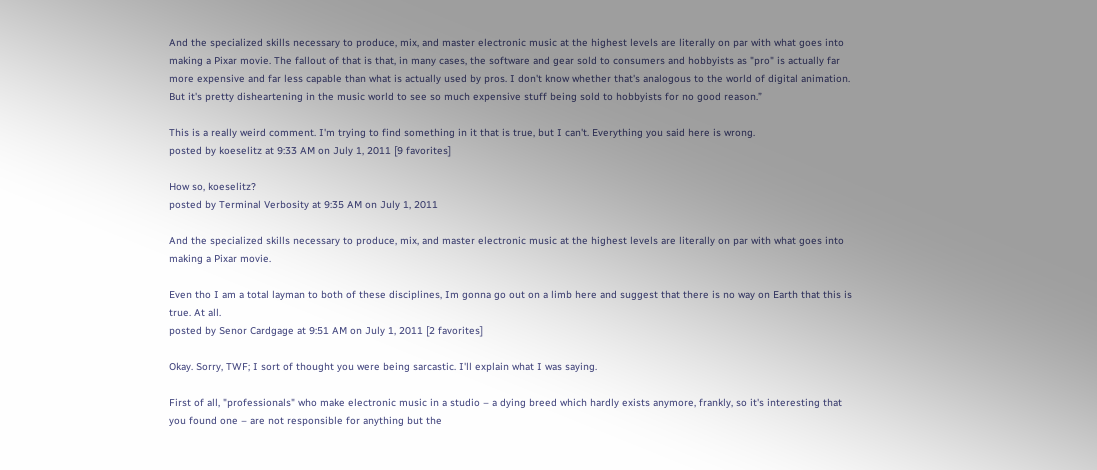And the specialized skills necessary to produce, mix, and master electronic music at the highest levels are literally on par with what goes into making a Pixar movie. The fallout of that is that, in many cases, the software and gear sold to consumers and hobbyists as "pro" is actually far more expensive and far less capable than what is actually used by pros. I don't know whether that's analogous to the world of digital animation. But it's pretty disheartening in the music world to see so much expensive stuff being sold to hobbyists for no good reason.”

This is a really weird comment. I'm trying to find something in it that is true, but I can't. Everything you said here is wrong.
posted by koeselitz at 9:33 AM on July 1, 2011 [9 favorites]

How so, koeselitz?
posted by Terminal Verbosity at 9:35 AM on July 1, 2011

And the specialized skills necessary to produce, mix, and master electronic music at the highest levels are literally on par with what goes into making a Pixar movie.

Even tho I am a total layman to both of these disciplines, Im gonna go out on a limb here and suggest that there is no way on Earth that this is true. At all.
posted by Senor Cardgage at 9:51 AM on July 1, 2011 [2 favorites]

Okay. Sorry, TWF; I sort of thought you were being sarcastic. I'll explain what I was saying.

First of all, "professionals" who make electronic music in a studio – a dying breed which hardly exists anymore, frankly, so it's interesting that you found one – are not responsible for anything but the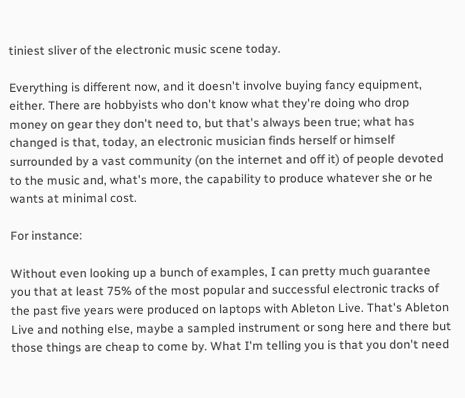tiniest sliver of the electronic music scene today.

Everything is different now, and it doesn't involve buying fancy equipment, either. There are hobbyists who don't know what they're doing who drop money on gear they don't need to, but that's always been true; what has changed is that, today, an electronic musician finds herself or himself surrounded by a vast community (on the internet and off it) of people devoted to the music and, what's more, the capability to produce whatever she or he wants at minimal cost.

For instance:

Without even looking up a bunch of examples, I can pretty much guarantee you that at least 75% of the most popular and successful electronic tracks of the past five years were produced on laptops with Ableton Live. That's Ableton Live and nothing else, maybe a sampled instrument or song here and there but those things are cheap to come by. What I'm telling you is that you don't need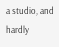a studio, and hardly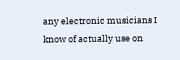any electronic musicians I know of actually use on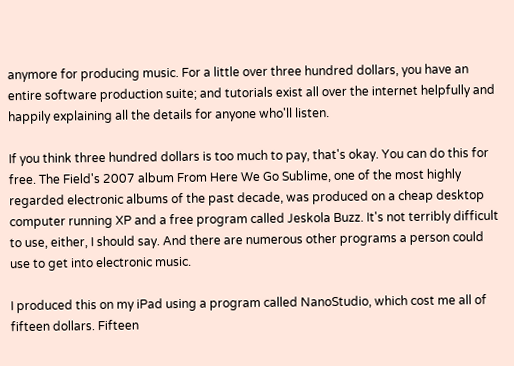anymore for producing music. For a little over three hundred dollars, you have an entire software production suite; and tutorials exist all over the internet helpfully and happily explaining all the details for anyone who'll listen.

If you think three hundred dollars is too much to pay, that's okay. You can do this for free. The Field's 2007 album From Here We Go Sublime, one of the most highly regarded electronic albums of the past decade, was produced on a cheap desktop computer running XP and a free program called Jeskola Buzz. It's not terribly difficult to use, either, I should say. And there are numerous other programs a person could use to get into electronic music.

I produced this on my iPad using a program called NanoStudio, which cost me all of fifteen dollars. Fifteen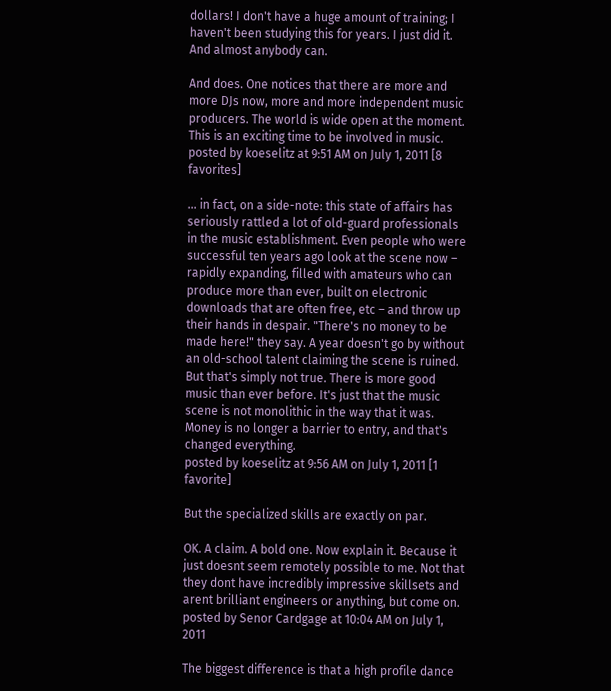dollars! I don't have a huge amount of training; I haven't been studying this for years. I just did it. And almost anybody can.

And does. One notices that there are more and more DJs now, more and more independent music producers. The world is wide open at the moment. This is an exciting time to be involved in music.
posted by koeselitz at 9:51 AM on July 1, 2011 [8 favorites]

... in fact, on a side-note: this state of affairs has seriously rattled a lot of old-guard professionals in the music establishment. Even people who were successful ten years ago look at the scene now – rapidly expanding, filled with amateurs who can produce more than ever, built on electronic downloads that are often free, etc – and throw up their hands in despair. "There's no money to be made here!" they say. A year doesn't go by without an old-school talent claiming the scene is ruined. But that's simply not true. There is more good music than ever before. It's just that the music scene is not monolithic in the way that it was. Money is no longer a barrier to entry, and that's changed everything.
posted by koeselitz at 9:56 AM on July 1, 2011 [1 favorite]

But the specialized skills are exactly on par.

OK. A claim. A bold one. Now explain it. Because it just doesnt seem remotely possible to me. Not that they dont have incredibly impressive skillsets and arent brilliant engineers or anything, but come on.
posted by Senor Cardgage at 10:04 AM on July 1, 2011

The biggest difference is that a high profile dance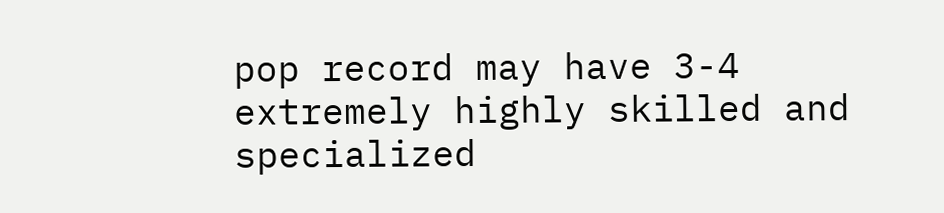pop record may have 3-4 extremely highly skilled and specialized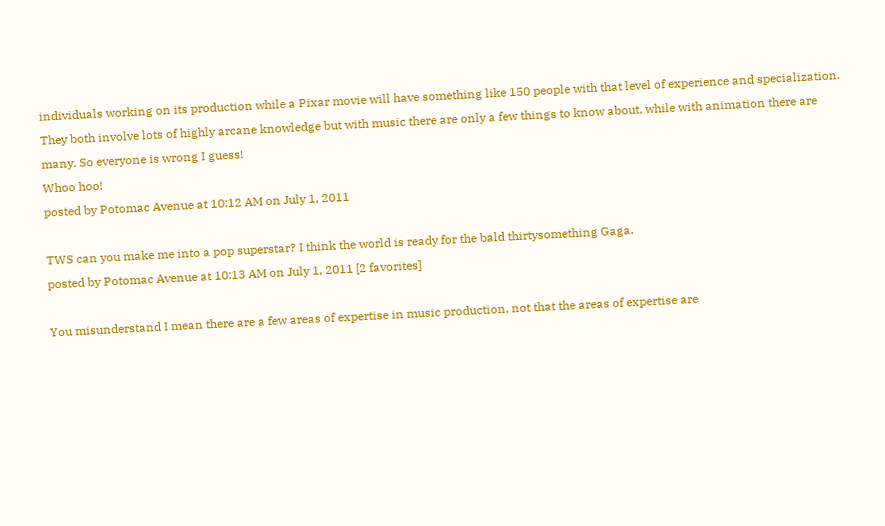individuals working on its production while a Pixar movie will have something like 150 people with that level of experience and specialization. They both involve lots of highly arcane knowledge but with music there are only a few things to know about, while with animation there are many. So everyone is wrong I guess!
Whoo hoo!
posted by Potomac Avenue at 10:12 AM on July 1, 2011

TWS can you make me into a pop superstar? I think the world is ready for the bald thirtysomething Gaga.
posted by Potomac Avenue at 10:13 AM on July 1, 2011 [2 favorites]

You misunderstand I mean there are a few areas of expertise in music production, not that the areas of expertise are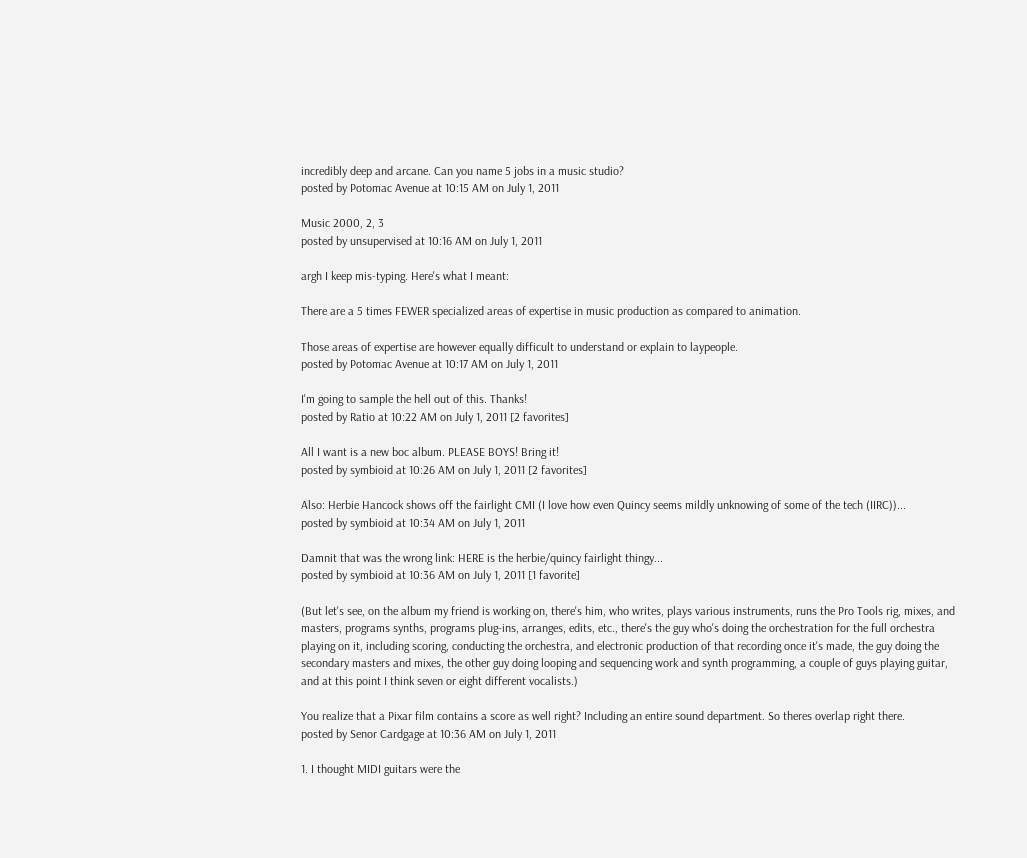incredibly deep and arcane. Can you name 5 jobs in a music studio?
posted by Potomac Avenue at 10:15 AM on July 1, 2011

Music 2000, 2, 3
posted by unsupervised at 10:16 AM on July 1, 2011

argh I keep mis-typing. Here's what I meant:

There are a 5 times FEWER specialized areas of expertise in music production as compared to animation.

Those areas of expertise are however equally difficult to understand or explain to laypeople.
posted by Potomac Avenue at 10:17 AM on July 1, 2011

I'm going to sample the hell out of this. Thanks!
posted by Ratio at 10:22 AM on July 1, 2011 [2 favorites]

All I want is a new boc album. PLEASE BOYS! Bring it!
posted by symbioid at 10:26 AM on July 1, 2011 [2 favorites]

Also: Herbie Hancock shows off the fairlight CMI (I love how even Quincy seems mildly unknowing of some of the tech (IIRC))...
posted by symbioid at 10:34 AM on July 1, 2011

Damnit that was the wrong link: HERE is the herbie/quincy fairlight thingy...
posted by symbioid at 10:36 AM on July 1, 2011 [1 favorite]

(But let's see, on the album my friend is working on, there's him, who writes, plays various instruments, runs the Pro Tools rig, mixes, and masters, programs synths, programs plug-ins, arranges, edits, etc., there's the guy who's doing the orchestration for the full orchestra playing on it, including scoring, conducting the orchestra, and electronic production of that recording once it's made, the guy doing the secondary masters and mixes, the other guy doing looping and sequencing work and synth programming, a couple of guys playing guitar, and at this point I think seven or eight different vocalists.)

You realize that a Pixar film contains a score as well right? Including an entire sound department. So theres overlap right there.
posted by Senor Cardgage at 10:36 AM on July 1, 2011

1. I thought MIDI guitars were the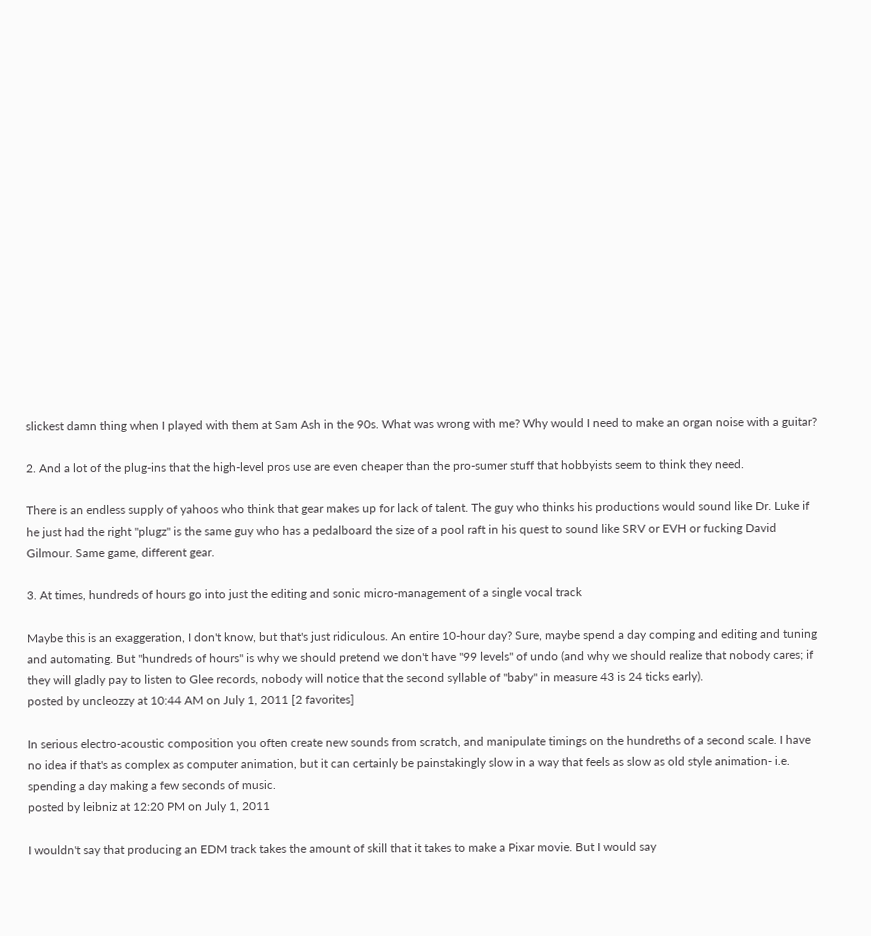slickest damn thing when I played with them at Sam Ash in the 90s. What was wrong with me? Why would I need to make an organ noise with a guitar?

2. And a lot of the plug-ins that the high-level pros use are even cheaper than the pro-sumer stuff that hobbyists seem to think they need.

There is an endless supply of yahoos who think that gear makes up for lack of talent. The guy who thinks his productions would sound like Dr. Luke if he just had the right "plugz" is the same guy who has a pedalboard the size of a pool raft in his quest to sound like SRV or EVH or fucking David Gilmour. Same game, different gear.

3. At times, hundreds of hours go into just the editing and sonic micro-management of a single vocal track

Maybe this is an exaggeration, I don't know, but that's just ridiculous. An entire 10-hour day? Sure, maybe spend a day comping and editing and tuning and automating. But "hundreds of hours" is why we should pretend we don't have "99 levels" of undo (and why we should realize that nobody cares; if they will gladly pay to listen to Glee records, nobody will notice that the second syllable of "baby" in measure 43 is 24 ticks early).
posted by uncleozzy at 10:44 AM on July 1, 2011 [2 favorites]

In serious electro-acoustic composition you often create new sounds from scratch, and manipulate timings on the hundreths of a second scale. I have no idea if that's as complex as computer animation, but it can certainly be painstakingly slow in a way that feels as slow as old style animation- i.e. spending a day making a few seconds of music.
posted by leibniz at 12:20 PM on July 1, 2011

I wouldn't say that producing an EDM track takes the amount of skill that it takes to make a Pixar movie. But I would say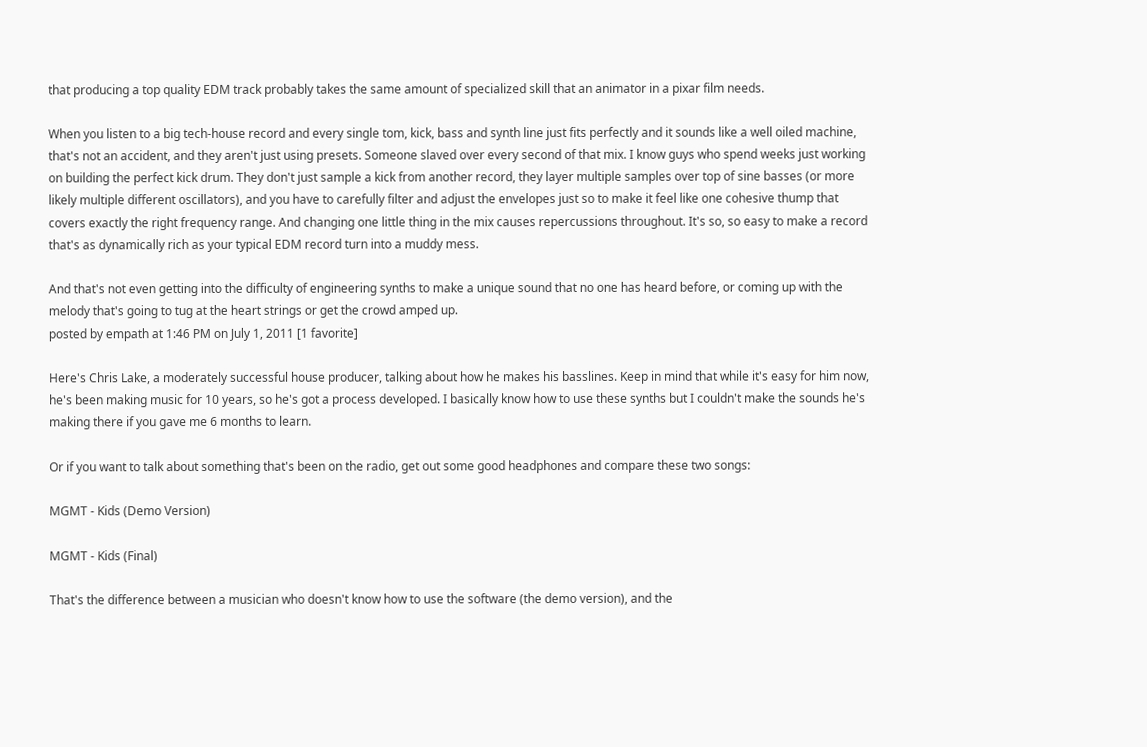that producing a top quality EDM track probably takes the same amount of specialized skill that an animator in a pixar film needs.

When you listen to a big tech-house record and every single tom, kick, bass and synth line just fits perfectly and it sounds like a well oiled machine, that's not an accident, and they aren't just using presets. Someone slaved over every second of that mix. I know guys who spend weeks just working on building the perfect kick drum. They don't just sample a kick from another record, they layer multiple samples over top of sine basses (or more likely multiple different oscillators), and you have to carefully filter and adjust the envelopes just so to make it feel like one cohesive thump that covers exactly the right frequency range. And changing one little thing in the mix causes repercussions throughout. It's so, so easy to make a record that's as dynamically rich as your typical EDM record turn into a muddy mess.

And that's not even getting into the difficulty of engineering synths to make a unique sound that no one has heard before, or coming up with the melody that's going to tug at the heart strings or get the crowd amped up.
posted by empath at 1:46 PM on July 1, 2011 [1 favorite]

Here's Chris Lake, a moderately successful house producer, talking about how he makes his basslines. Keep in mind that while it's easy for him now, he's been making music for 10 years, so he's got a process developed. I basically know how to use these synths but I couldn't make the sounds he's making there if you gave me 6 months to learn.

Or if you want to talk about something that's been on the radio, get out some good headphones and compare these two songs:

MGMT - Kids (Demo Version)

MGMT - Kids (Final)

That's the difference between a musician who doesn't know how to use the software (the demo version), and the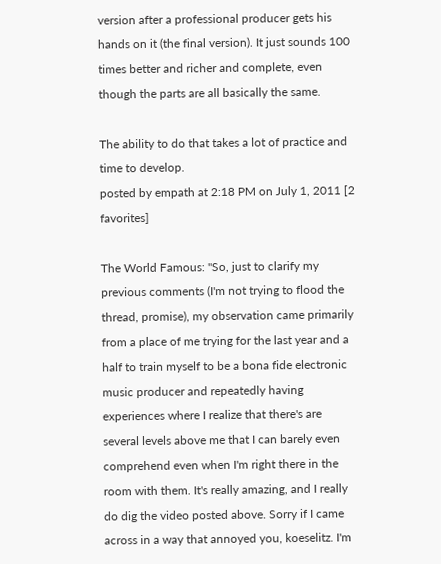version after a professional producer gets his hands on it (the final version). It just sounds 100 times better and richer and complete, even though the parts are all basically the same.

The ability to do that takes a lot of practice and time to develop.
posted by empath at 2:18 PM on July 1, 2011 [2 favorites]

The World Famous: "So, just to clarify my previous comments (I'm not trying to flood the thread, promise), my observation came primarily from a place of me trying for the last year and a half to train myself to be a bona fide electronic music producer and repeatedly having experiences where I realize that there's are several levels above me that I can barely even comprehend even when I'm right there in the room with them. It's really amazing, and I really do dig the video posted above. Sorry if I came across in a way that annoyed you, koeselitz. I'm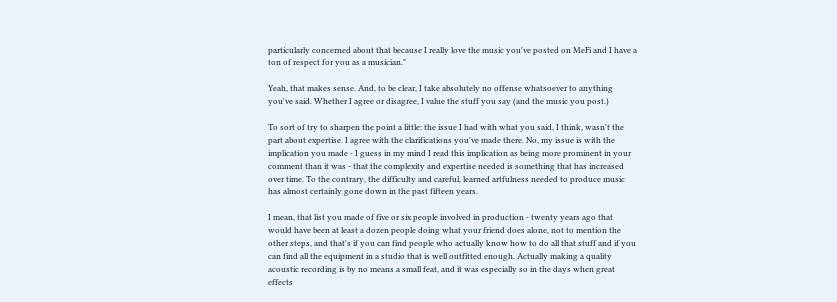particularly concerned about that because I really love the music you've posted on MeFi and I have a ton of respect for you as a musician."

Yeah, that makes sense. And, to be clear, I take absolutely no offense whatsoever to anything you've said. Whether I agree or disagree, I value the stuff you say (and the music you post.)

To sort of try to sharpen the point a little: the issue I had with what you said, I think, wasn't the part about expertise. I agree with the clarifications you've made there. No, my issue is with the implication you made - I guess in my mind I read this implication as being more prominent in your comment than it was - that the complexity and expertise needed is something that has increased over time. To the contrary, the difficulty and careful, learned artfulness needed to produce music has almost certainly gone down in the past fifteen years.

I mean, that list you made of five or six people involved in production - twenty years ago that would have been at least a dozen people doing what your friend does alone, not to mention the other steps, and that's if you can find people who actually know how to do all that stuff and if you can find all the equipment in a studio that is well outfitted enough. Actually making a quality acoustic recording is by no means a small feat, and it was especially so in the days when great effects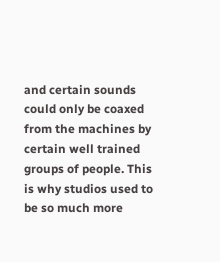and certain sounds could only be coaxed from the machines by certain well trained groups of people. This is why studios used to be so much more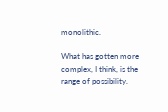monolithic.

What has gotten more complex, I think, is the range of possibility.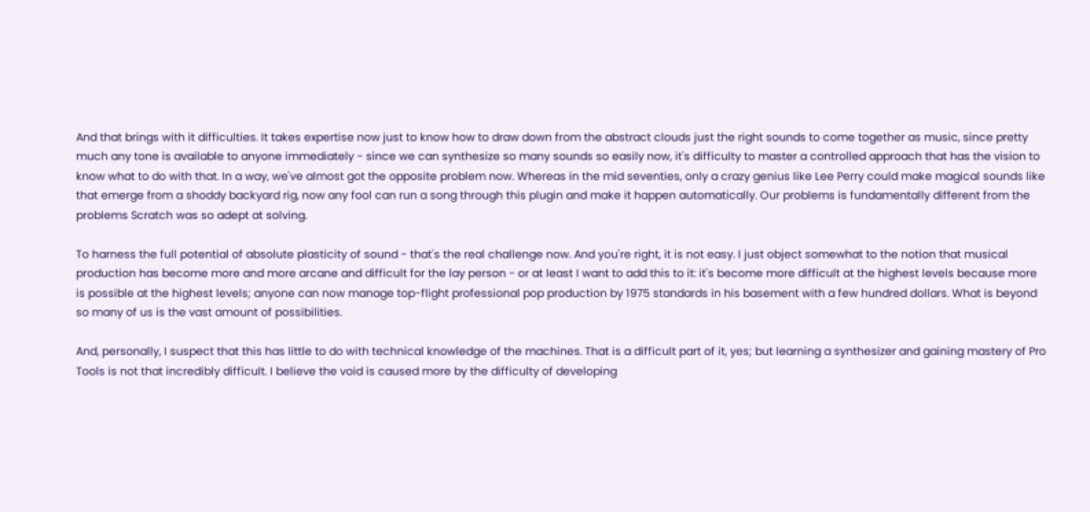And that brings with it difficulties. It takes expertise now just to know how to draw down from the abstract clouds just the right sounds to come together as music, since pretty much any tone is available to anyone immediately - since we can synthesize so many sounds so easily now, it's difficulty to master a controlled approach that has the vision to know what to do with that. In a way, we've almost got the opposite problem now. Whereas in the mid seventies, only a crazy genius like Lee Perry could make magical sounds like that emerge from a shoddy backyard rig, now any fool can run a song through this plugin and make it happen automatically. Our problems is fundamentally different from the problems Scratch was so adept at solving.

To harness the full potential of absolute plasticity of sound - that's the real challenge now. And you're right, it is not easy. I just object somewhat to the notion that musical production has become more and more arcane and difficult for the lay person - or at least I want to add this to it: it's become more difficult at the highest levels because more is possible at the highest levels; anyone can now manage top-flight professional pop production by 1975 standards in his basement with a few hundred dollars. What is beyond so many of us is the vast amount of possibilities.

And, personally, I suspect that this has little to do with technical knowledge of the machines. That is a difficult part of it, yes; but learning a synthesizer and gaining mastery of Pro Tools is not that incredibly difficult. I believe the void is caused more by the difficulty of developing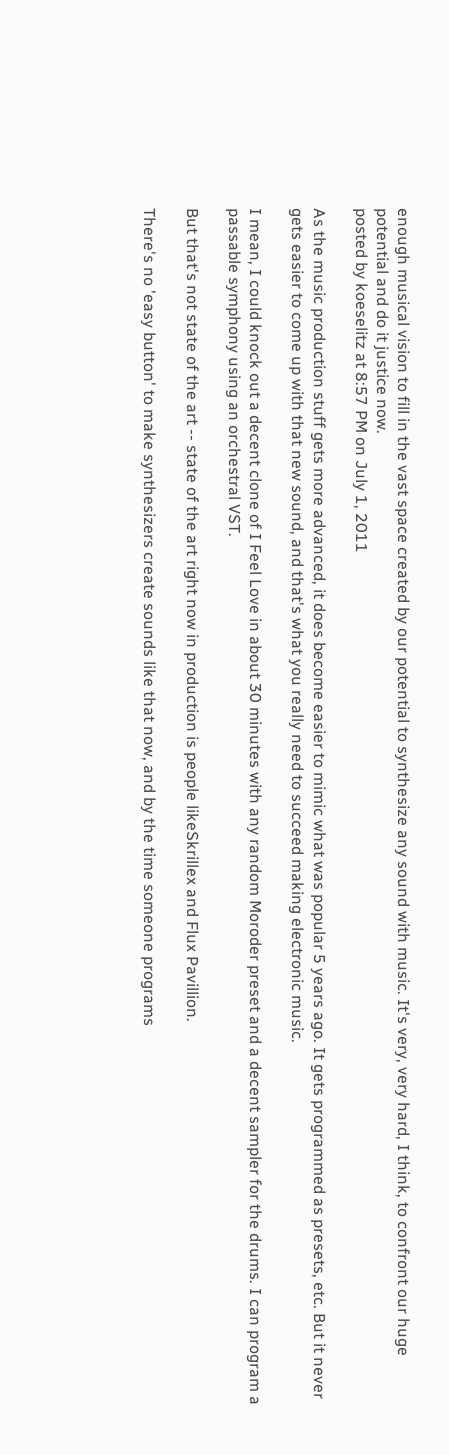enough musical vision to fill in the vast space created by our potential to synthesize any sound with music. It's very, very hard, I think, to confront our huge potential and do it justice now.
posted by koeselitz at 8:57 PM on July 1, 2011

As the music production stuff gets more advanced, it does become easier to mimic what was popular 5 years ago. It gets programmed as presets, etc. But it never gets easier to come up with that new sound, and that's what you really need to succeed making electronic music.

I mean, I could knock out a decent clone of I Feel Love in about 30 minutes with any random Moroder preset and a decent sampler for the drums. I can program a passable symphony using an orchestral VST.

But that's not state of the art -- state of the art right now in production is people likeSkrillex and Flux Pavillion.

There's no 'easy button' to make synthesizers create sounds like that now, and by the time someone programs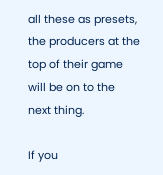all these as presets, the producers at the top of their game will be on to the next thing.

If you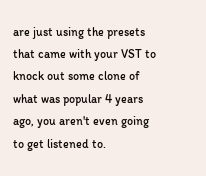are just using the presets that came with your VST to knock out some clone of what was popular 4 years ago, you aren't even going to get listened to.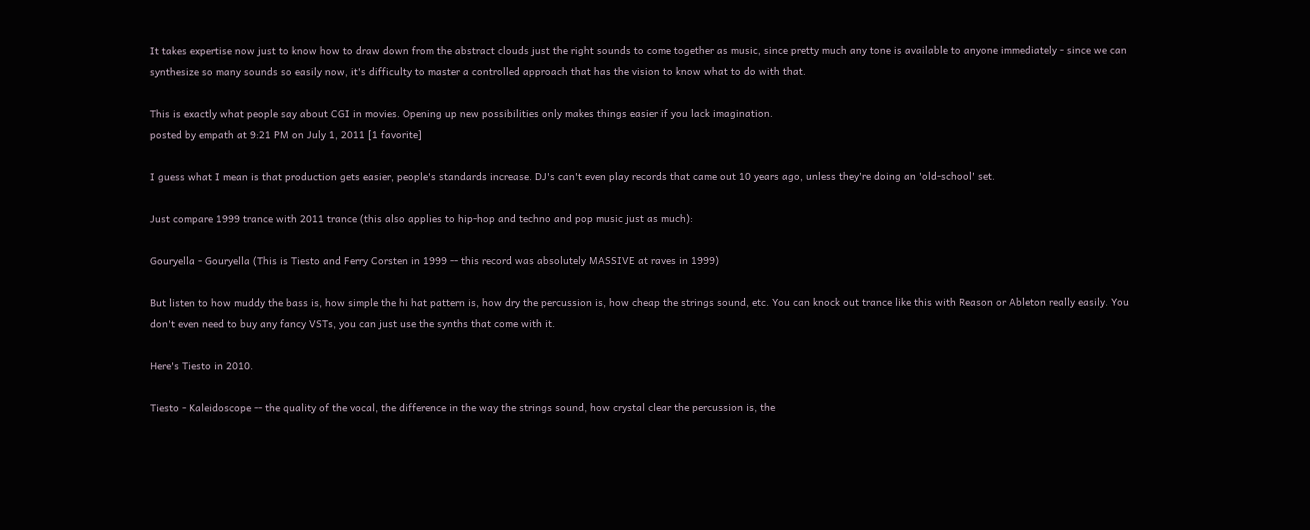It takes expertise now just to know how to draw down from the abstract clouds just the right sounds to come together as music, since pretty much any tone is available to anyone immediately - since we can synthesize so many sounds so easily now, it's difficulty to master a controlled approach that has the vision to know what to do with that.

This is exactly what people say about CGI in movies. Opening up new possibilities only makes things easier if you lack imagination.
posted by empath at 9:21 PM on July 1, 2011 [1 favorite]

I guess what I mean is that production gets easier, people's standards increase. DJ's can't even play records that came out 10 years ago, unless they're doing an 'old-school' set.

Just compare 1999 trance with 2011 trance (this also applies to hip-hop and techno and pop music just as much):

Gouryella - Gouryella (This is Tiesto and Ferry Corsten in 1999 -- this record was absolutely MASSIVE at raves in 1999)

But listen to how muddy the bass is, how simple the hi hat pattern is, how dry the percussion is, how cheap the strings sound, etc. You can knock out trance like this with Reason or Ableton really easily. You don't even need to buy any fancy VSTs, you can just use the synths that come with it.

Here's Tiesto in 2010.

Tiesto - Kaleidoscope -- the quality of the vocal, the difference in the way the strings sound, how crystal clear the percussion is, the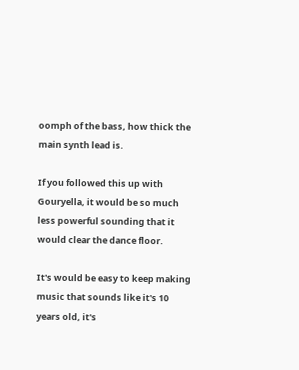oomph of the bass, how thick the main synth lead is.

If you followed this up with Gouryella, it would be so much less powerful sounding that it would clear the dance floor.

It's would be easy to keep making music that sounds like it's 10 years old, it's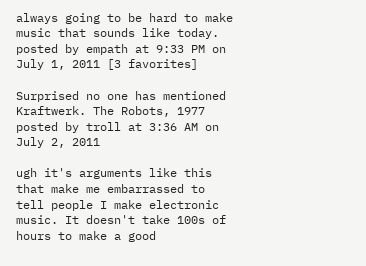always going to be hard to make music that sounds like today.
posted by empath at 9:33 PM on July 1, 2011 [3 favorites]

Surprised no one has mentioned Kraftwerk. The Robots, 1977
posted by troll at 3:36 AM on July 2, 2011

ugh it's arguments like this that make me embarrassed to tell people I make electronic music. It doesn't take 100s of hours to make a good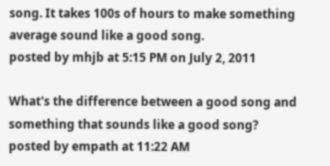song. It takes 100s of hours to make something average sound like a good song.
posted by mhjb at 5:15 PM on July 2, 2011

What's the difference between a good song and something that sounds like a good song?
posted by empath at 11:22 AM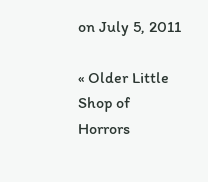on July 5, 2011

« Older Little Shop of Horrors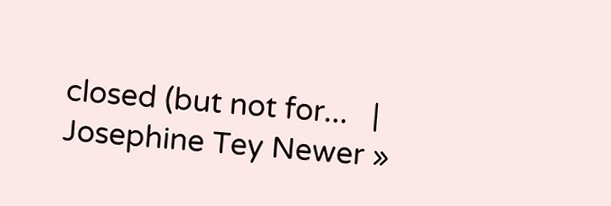closed (but not for...   |   Josephine Tey Newer »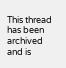This thread has been archived and is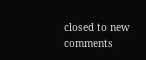closed to new comments